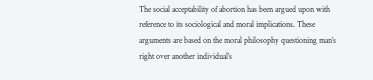The social acceptability of abortion has been argued upon with reference to its sociological and moral implications. These arguments are based on the moral philosophy questioning man’s right over another individual’s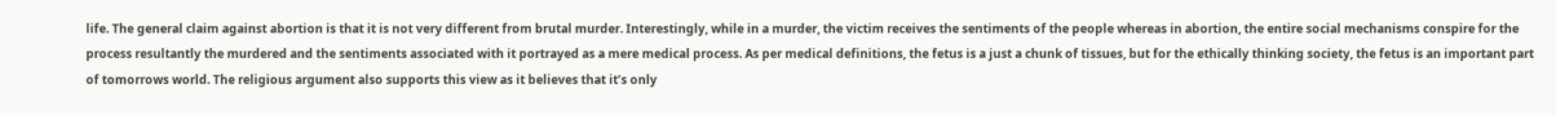life. The general claim against abortion is that it is not very different from brutal murder. Interestingly, while in a murder, the victim receives the sentiments of the people whereas in abortion, the entire social mechanisms conspire for the process resultantly the murdered and the sentiments associated with it portrayed as a mere medical process. As per medical definitions, the fetus is a just a chunk of tissues, but for the ethically thinking society, the fetus is an important part of tomorrows world. The religious argument also supports this view as it believes that it’s only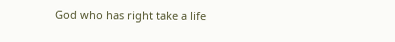God who has right take a life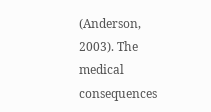(Anderson, 2003). The medical consequences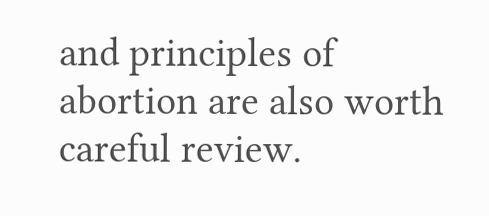and principles of abortion are also worth careful review.